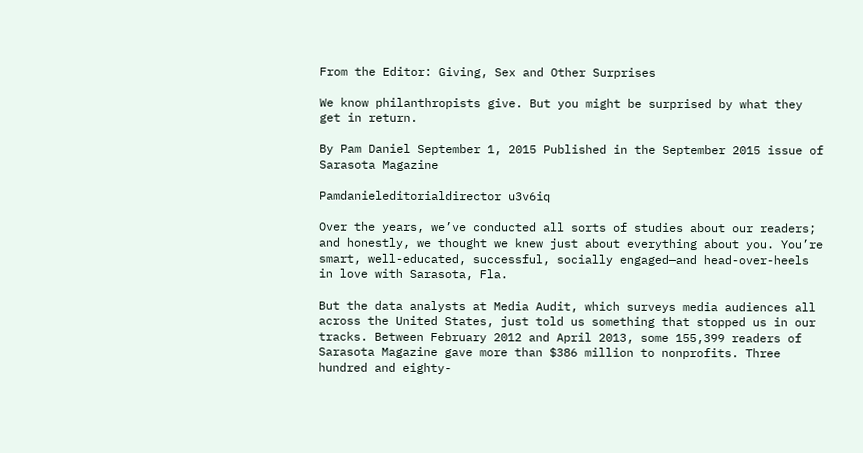From the Editor: Giving, Sex and Other Surprises

We know philanthropists give. But you might be surprised by what they get in return.

By Pam Daniel September 1, 2015 Published in the September 2015 issue of Sarasota Magazine

Pamdanieleditorialdirector u3v6iq

Over the years, we’ve conducted all sorts of studies about our readers; and honestly, we thought we knew just about everything about you. You’re smart, well-educated, successful, socially engaged—and head-over-heels in love with Sarasota, Fla.

But the data analysts at Media Audit, which surveys media audiences all across the United States, just told us something that stopped us in our tracks. Between February 2012 and April 2013, some 155,399 readers of Sarasota Magazine gave more than $386 million to nonprofits. Three hundred and eighty-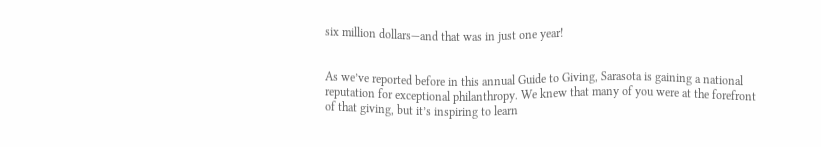six million dollars—and that was in just one year!


As we’ve reported before in this annual Guide to Giving, Sarasota is gaining a national reputation for exceptional philanthropy. We knew that many of you were at the forefront of that giving, but it’s inspiring to learn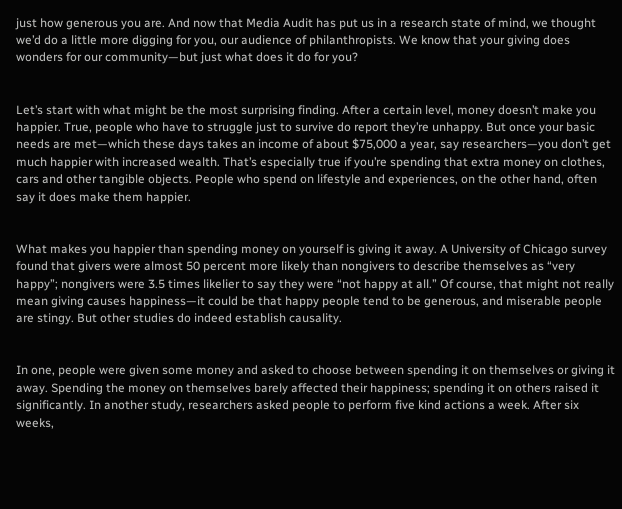just how generous you are. And now that Media Audit has put us in a research state of mind, we thought we’d do a little more digging for you, our audience of philanthropists. We know that your giving does wonders for our community—but just what does it do for you?


Let’s start with what might be the most surprising finding. After a certain level, money doesn’t make you happier. True, people who have to struggle just to survive do report they’re unhappy. But once your basic needs are met—which these days takes an income of about $75,000 a year, say researchers—you don’t get much happier with increased wealth. That’s especially true if you’re spending that extra money on clothes, cars and other tangible objects. People who spend on lifestyle and experiences, on the other hand, often say it does make them happier.


What makes you happier than spending money on yourself is giving it away. A University of Chicago survey found that givers were almost 50 percent more likely than nongivers to describe themselves as “very happy”; nongivers were 3.5 times likelier to say they were “not happy at all.” Of course, that might not really mean giving causes happiness—it could be that happy people tend to be generous, and miserable people are stingy. But other studies do indeed establish causality.


In one, people were given some money and asked to choose between spending it on themselves or giving it away. Spending the money on themselves barely affected their happiness; spending it on others raised it significantly. In another study, researchers asked people to perform five kind actions a week. After six weeks,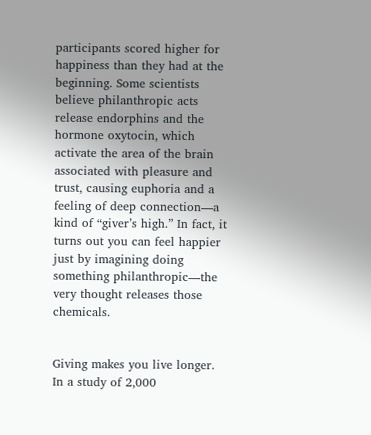participants scored higher for happiness than they had at the beginning. Some scientists believe philanthropic acts release endorphins and the hormone oxytocin, which activate the area of the brain associated with pleasure and trust, causing euphoria and a feeling of deep connection—a kind of “giver’s high.” In fact, it turns out you can feel happier just by imagining doing something philanthropic—the very thought releases those chemicals.


Giving makes you live longer. In a study of 2,000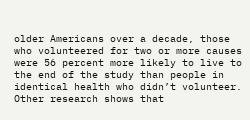older Americans over a decade, those who volunteered for two or more causes were 56 percent more likely to live to the end of the study than people in identical health who didn’t volunteer. Other research shows that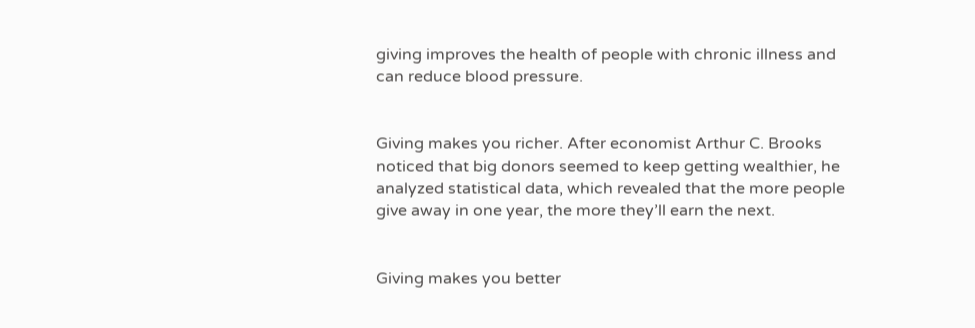giving improves the health of people with chronic illness and can reduce blood pressure.


Giving makes you richer. After economist Arthur C. Brooks noticed that big donors seemed to keep getting wealthier, he analyzed statistical data, which revealed that the more people give away in one year, the more they’ll earn the next.


Giving makes you better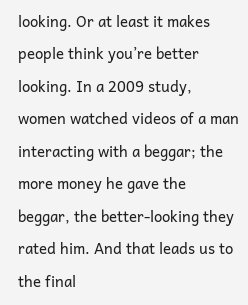looking. Or at least it makes people think you’re better looking. In a 2009 study, women watched videos of a man interacting with a beggar; the more money he gave the beggar, the better-looking they rated him. And that leads us to the final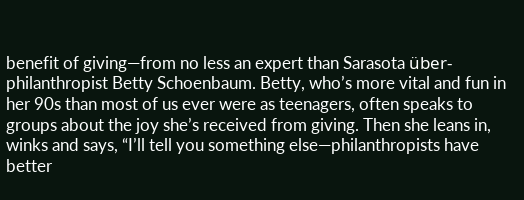benefit of giving—from no less an expert than Sarasota über-philanthropist Betty Schoenbaum. Betty, who’s more vital and fun in her 90s than most of us ever were as teenagers, often speaks to groups about the joy she’s received from giving. Then she leans in, winks and says, “I’ll tell you something else—philanthropists have better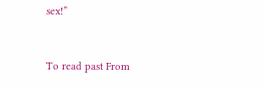sex!”


To read past From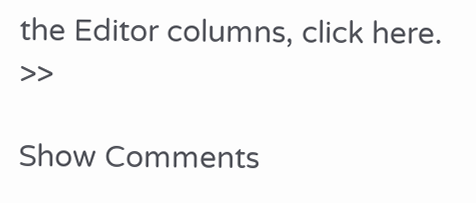the Editor columns, click here. >>

Show Comments